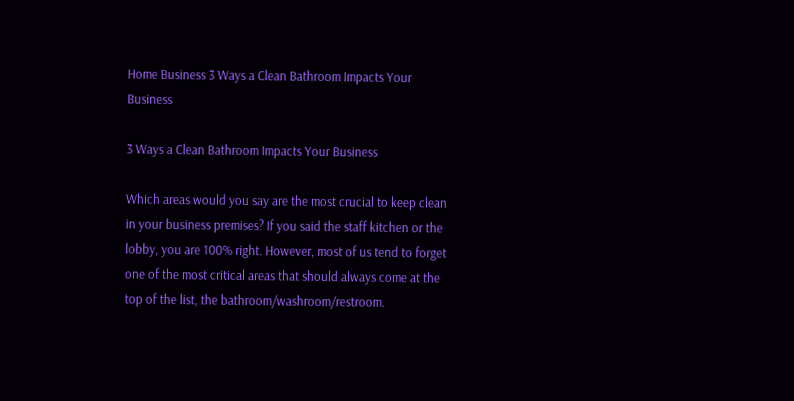Home Business 3 Ways a Clean Bathroom Impacts Your Business

3 Ways a Clean Bathroom Impacts Your Business

Which areas would you say are the most crucial to keep clean in your business premises? If you said the staff kitchen or the lobby, you are 100% right. However, most of us tend to forget one of the most critical areas that should always come at the top of the list, the bathroom/washroom/restroom.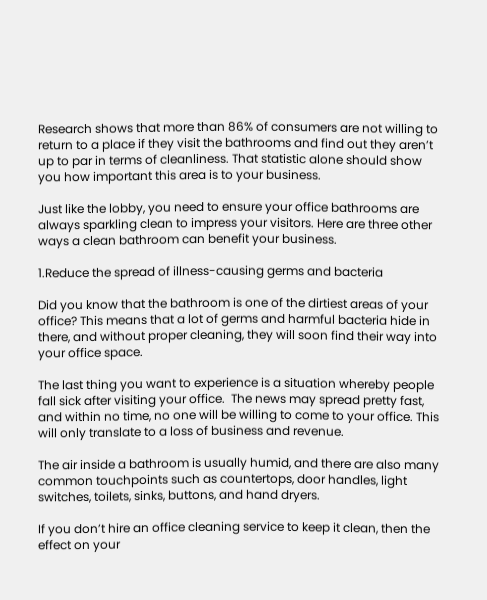Research shows that more than 86% of consumers are not willing to return to a place if they visit the bathrooms and find out they aren’t up to par in terms of cleanliness. That statistic alone should show you how important this area is to your business.

Just like the lobby, you need to ensure your office bathrooms are always sparkling clean to impress your visitors. Here are three other ways a clean bathroom can benefit your business.

1.Reduce the spread of illness-causing germs and bacteria

Did you know that the bathroom is one of the dirtiest areas of your office? This means that a lot of germs and harmful bacteria hide in there, and without proper cleaning, they will soon find their way into your office space.

The last thing you want to experience is a situation whereby people fall sick after visiting your office.  The news may spread pretty fast, and within no time, no one will be willing to come to your office. This will only translate to a loss of business and revenue.

The air inside a bathroom is usually humid, and there are also many common touchpoints such as countertops, door handles, light switches, toilets, sinks, buttons, and hand dryers.

If you don’t hire an office cleaning service to keep it clean, then the effect on your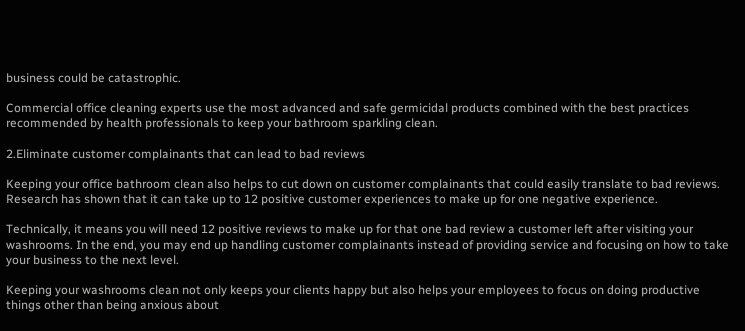business could be catastrophic.

Commercial office cleaning experts use the most advanced and safe germicidal products combined with the best practices recommended by health professionals to keep your bathroom sparkling clean.

2.Eliminate customer complainants that can lead to bad reviews

Keeping your office bathroom clean also helps to cut down on customer complainants that could easily translate to bad reviews. Research has shown that it can take up to 12 positive customer experiences to make up for one negative experience.

Technically, it means you will need 12 positive reviews to make up for that one bad review a customer left after visiting your washrooms. In the end, you may end up handling customer complainants instead of providing service and focusing on how to take your business to the next level.

Keeping your washrooms clean not only keeps your clients happy but also helps your employees to focus on doing productive things other than being anxious about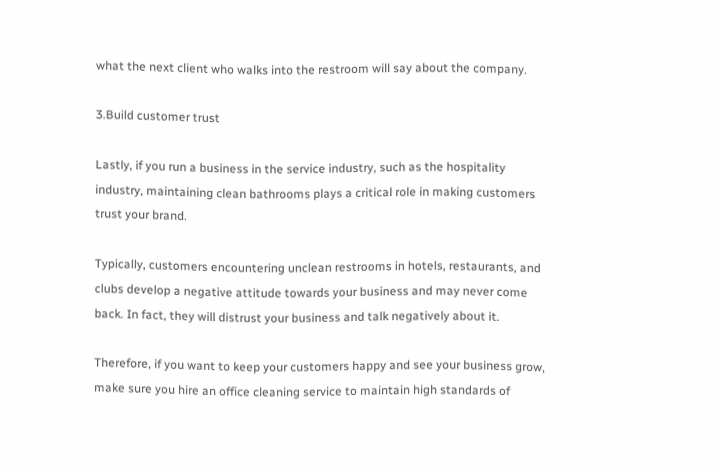what the next client who walks into the restroom will say about the company.

3.Build customer trust

Lastly, if you run a business in the service industry, such as the hospitality industry, maintaining clean bathrooms plays a critical role in making customers trust your brand.

Typically, customers encountering unclean restrooms in hotels, restaurants, and clubs develop a negative attitude towards your business and may never come back. In fact, they will distrust your business and talk negatively about it.

Therefore, if you want to keep your customers happy and see your business grow, make sure you hire an office cleaning service to maintain high standards of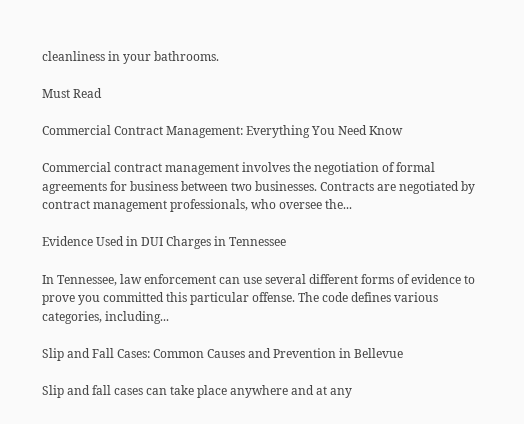cleanliness in your bathrooms.

Must Read

Commercial Contract Management: Everything You Need Know

Commercial contract management involves the negotiation of formal agreements for business between two businesses. Contracts are negotiated by contract management professionals, who oversee the...

Evidence Used in DUI Charges in Tennessee

In Tennessee, law enforcement can use several different forms of evidence to prove you committed this particular offense. The code defines various categories, including...

Slip and Fall Cases: Common Causes and Prevention in Bellevue

Slip and fall cases can take place anywhere and at any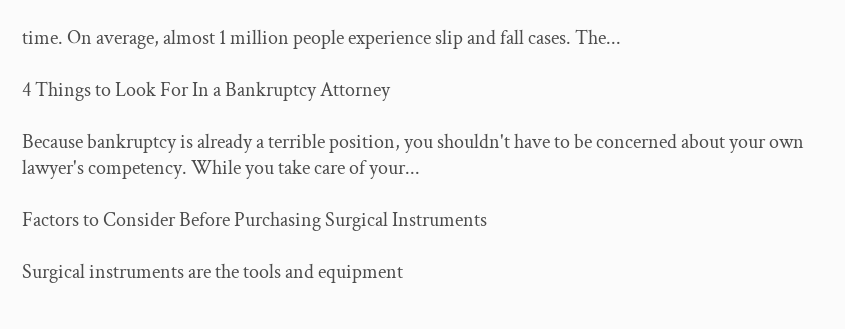time. On average, almost 1 million people experience slip and fall cases. The...

4 Things to Look For In a Bankruptcy Attorney

Because bankruptcy is already a terrible position, you shouldn't have to be concerned about your own lawyer's competency. While you take care of your...

Factors to Consider Before Purchasing Surgical Instruments

Surgical instruments are the tools and equipment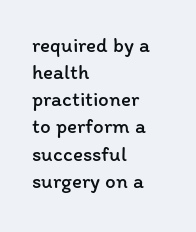required by a health practitioner to perform a successful surgery on a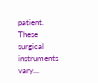patient. These surgical instruments vary...